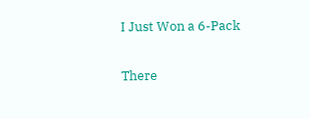I Just Won a 6-Pack

There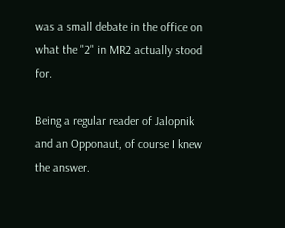was a small debate in the office on what the "2" in MR2 actually stood for.

Being a regular reader of Jalopnik and an Opponaut, of course I knew the answer.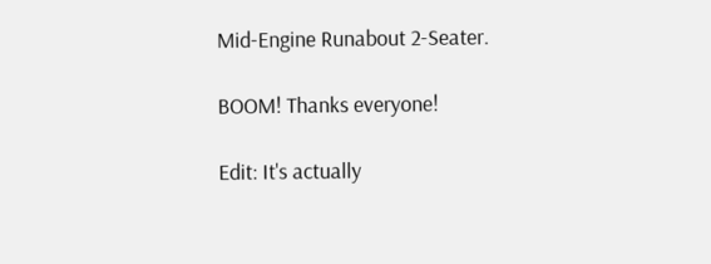Mid-Engine Runabout 2-Seater.

BOOM! Thanks everyone!

Edit: It's actually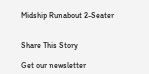Midship Runabout 2-Seater


Share This Story

Get our newsletter